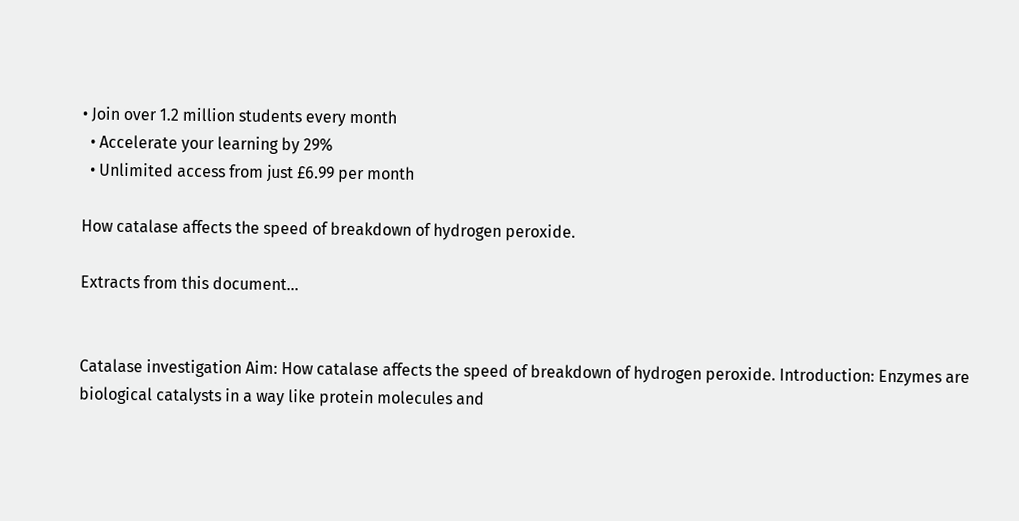• Join over 1.2 million students every month
  • Accelerate your learning by 29%
  • Unlimited access from just £6.99 per month

How catalase affects the speed of breakdown of hydrogen peroxide.

Extracts from this document...


Catalase investigation Aim: How catalase affects the speed of breakdown of hydrogen peroxide. Introduction: Enzymes are biological catalysts in a way like protein molecules and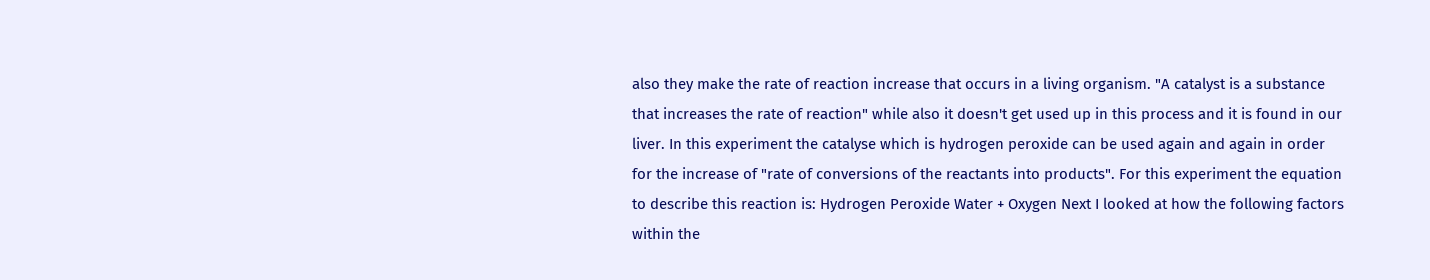also they make the rate of reaction increase that occurs in a living organism. "A catalyst is a substance that increases the rate of reaction" while also it doesn't get used up in this process and it is found in our liver. In this experiment the catalyse which is hydrogen peroxide can be used again and again in order for the increase of "rate of conversions of the reactants into products". For this experiment the equation to describe this reaction is: Hydrogen Peroxide Water + Oxygen Next I looked at how the following factors within the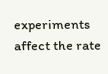experiments affect the rate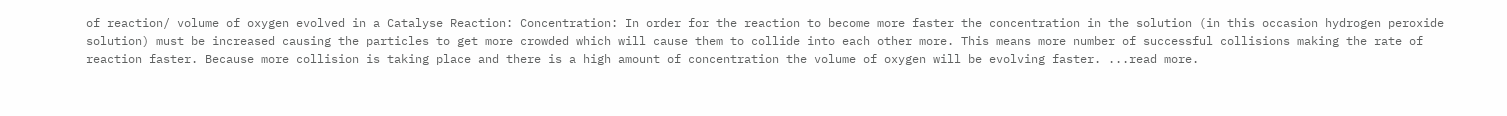of reaction/ volume of oxygen evolved in a Catalyse Reaction: Concentration: In order for the reaction to become more faster the concentration in the solution (in this occasion hydrogen peroxide solution) must be increased causing the particles to get more crowded which will cause them to collide into each other more. This means more number of successful collisions making the rate of reaction faster. Because more collision is taking place and there is a high amount of concentration the volume of oxygen will be evolving faster. ...read more.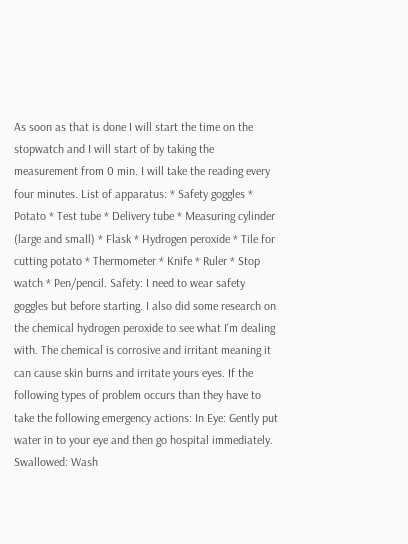As soon as that is done I will start the time on the stopwatch and I will start of by taking the measurement from 0 min. I will take the reading every four minutes. List of apparatus: * Safety goggles * Potato * Test tube * Delivery tube * Measuring cylinder (large and small) * Flask * Hydrogen peroxide * Tile for cutting potato * Thermometer * Knife * Ruler * Stop watch * Pen/pencil. Safety: I need to wear safety goggles but before starting. I also did some research on the chemical hydrogen peroxide to see what I'm dealing with. The chemical is corrosive and irritant meaning it can cause skin burns and irritate yours eyes. If the following types of problem occurs than they have to take the following emergency actions: In Eye: Gently put water in to your eye and then go hospital immediately. Swallowed: Wash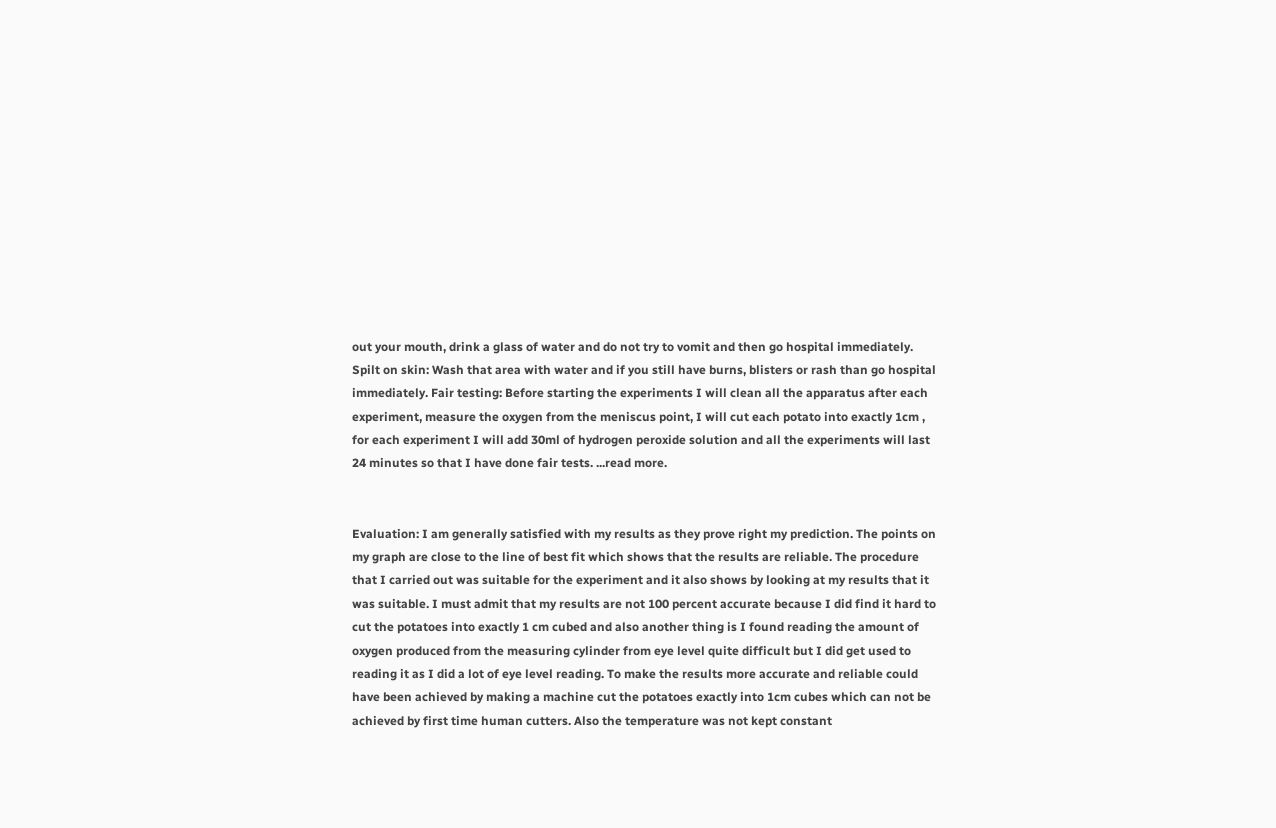out your mouth, drink a glass of water and do not try to vomit and then go hospital immediately. Spilt on skin: Wash that area with water and if you still have burns, blisters or rash than go hospital immediately. Fair testing: Before starting the experiments I will clean all the apparatus after each experiment, measure the oxygen from the meniscus point, I will cut each potato into exactly 1cm , for each experiment I will add 30ml of hydrogen peroxide solution and all the experiments will last 24 minutes so that I have done fair tests. ...read more.


Evaluation: I am generally satisfied with my results as they prove right my prediction. The points on my graph are close to the line of best fit which shows that the results are reliable. The procedure that I carried out was suitable for the experiment and it also shows by looking at my results that it was suitable. I must admit that my results are not 100 percent accurate because I did find it hard to cut the potatoes into exactly 1 cm cubed and also another thing is I found reading the amount of oxygen produced from the measuring cylinder from eye level quite difficult but I did get used to reading it as I did a lot of eye level reading. To make the results more accurate and reliable could have been achieved by making a machine cut the potatoes exactly into 1cm cubes which can not be achieved by first time human cutters. Also the temperature was not kept constant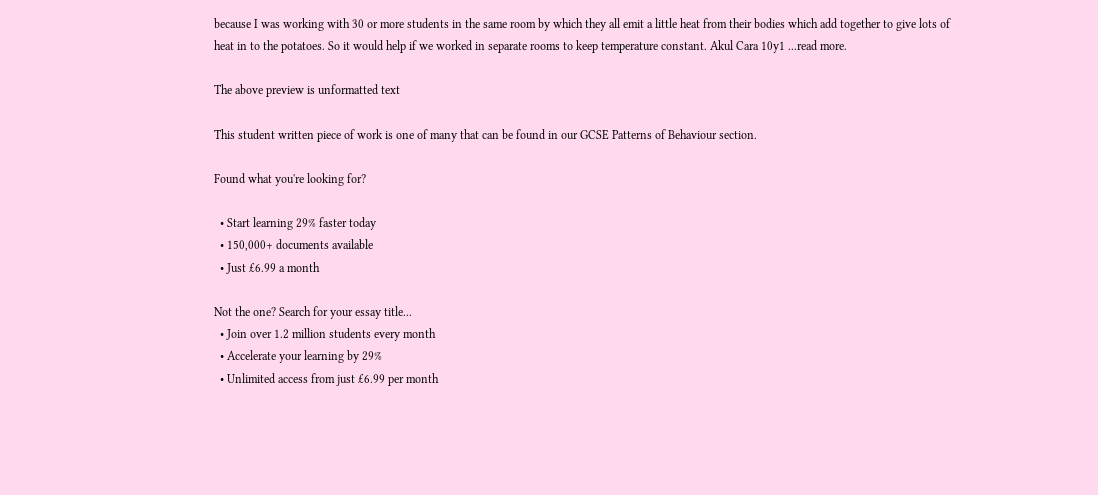because I was working with 30 or more students in the same room by which they all emit a little heat from their bodies which add together to give lots of heat in to the potatoes. So it would help if we worked in separate rooms to keep temperature constant. Akul Cara 10y1 ...read more.

The above preview is unformatted text

This student written piece of work is one of many that can be found in our GCSE Patterns of Behaviour section.

Found what you're looking for?

  • Start learning 29% faster today
  • 150,000+ documents available
  • Just £6.99 a month

Not the one? Search for your essay title...
  • Join over 1.2 million students every month
  • Accelerate your learning by 29%
  • Unlimited access from just £6.99 per month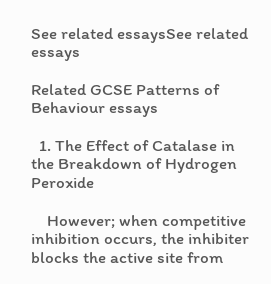See related essaysSee related essays

Related GCSE Patterns of Behaviour essays

  1. The Effect of Catalase in the Breakdown of Hydrogen Peroxide

    However; when competitive inhibition occurs, the inhibiter blocks the active site from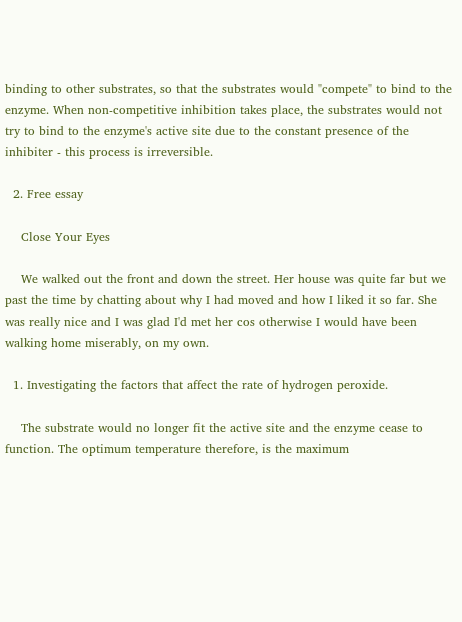binding to other substrates, so that the substrates would "compete" to bind to the enzyme. When non-competitive inhibition takes place, the substrates would not try to bind to the enzyme's active site due to the constant presence of the inhibiter - this process is irreversible.

  2. Free essay

    Close Your Eyes

    We walked out the front and down the street. Her house was quite far but we past the time by chatting about why I had moved and how I liked it so far. She was really nice and I was glad I'd met her cos otherwise I would have been walking home miserably, on my own.

  1. Investigating the factors that affect the rate of hydrogen peroxide.

    The substrate would no longer fit the active site and the enzyme cease to function. The optimum temperature therefore, is the maximum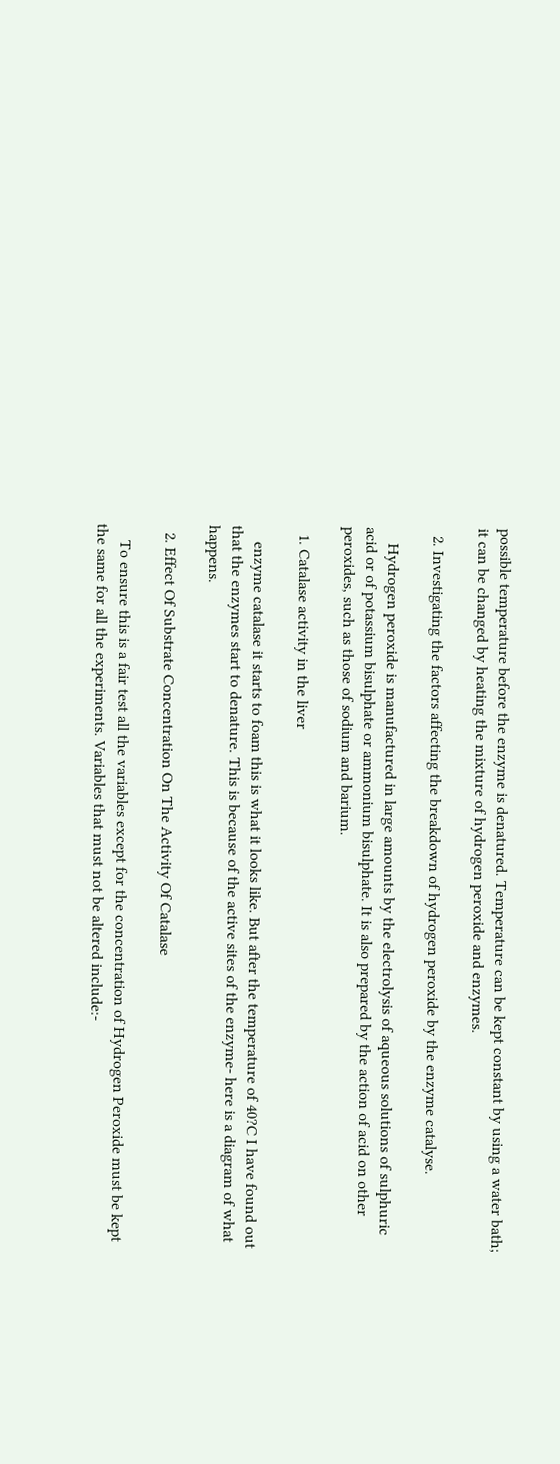possible temperature before the enzyme is denatured. Temperature can be kept constant by using a water bath; it can be changed by heating the mixture of hydrogen peroxide and enzymes.

  2. Investigating the factors affecting the breakdown of hydrogen peroxide by the enzyme catalyse.

    Hydrogen peroxide is manufactured in large amounts by the electrolysis of aqueous solutions of sulphuric acid or of potassium bisulphate or ammonium bisulphate. It is also prepared by the action of acid on other peroxides, such as those of sodium and barium.

  1. Catalase activity in the liver

    enzyme catalase it starts to foam this is what it looks like. But after the temperature of 40?C I have found out that the enzymes start to denature. This is because of the active sites of the enzyme- here is a diagram of what happens.

  2. Effect Of Substrate Concentration On The Activity Of Catalase

    To ensure this is a fair test all the variables except for the concentration of Hydrogen Peroxide must be kept the same for all the experiments. Variables that must not be altered include:-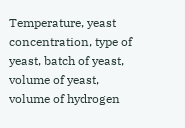Temperature, yeast concentration, type of yeast, batch of yeast, volume of yeast, volume of hydrogen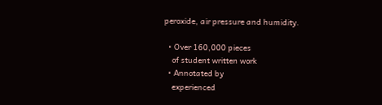peroxide, air pressure and humidity.

  • Over 160,000 pieces
    of student written work
  • Annotated by
    experienced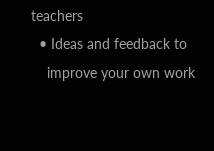teachers
  • Ideas and feedback to
    improve your own work